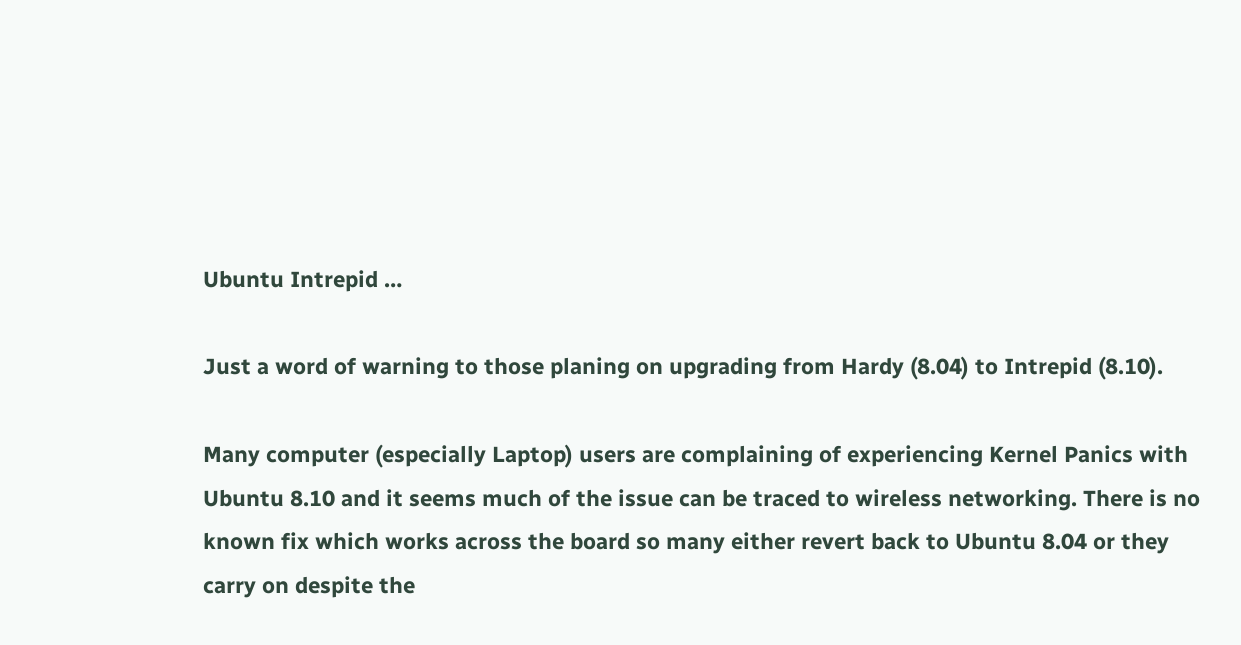Ubuntu Intrepid …

Just a word of warning to those planing on upgrading from Hardy (8.04) to Intrepid (8.10).

Many computer (especially Laptop) users are complaining of experiencing Kernel Panics with Ubuntu 8.10 and it seems much of the issue can be traced to wireless networking. There is no known fix which works across the board so many either revert back to Ubuntu 8.04 or they carry on despite the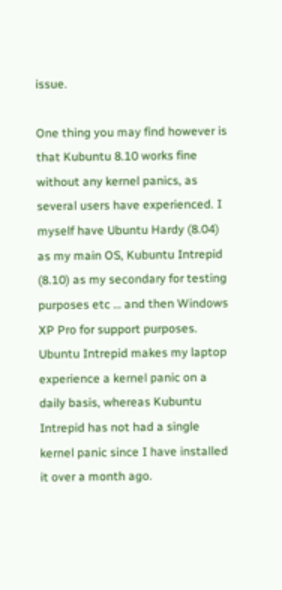issue.

One thing you may find however is that Kubuntu 8.10 works fine without any kernel panics, as several users have experienced. I myself have Ubuntu Hardy (8.04) as my main OS, Kubuntu Intrepid (8.10) as my secondary for testing purposes etc … and then Windows XP Pro for support purposes. Ubuntu Intrepid makes my laptop experience a kernel panic on a daily basis, whereas Kubuntu Intrepid has not had a single kernel panic since I have installed it over a month ago.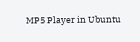MP5 Player in Ubuntu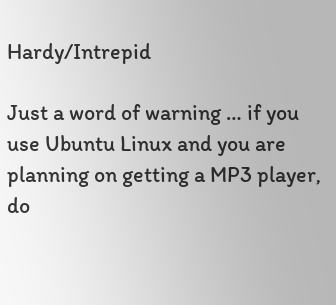Hardy/Intrepid

Just a word of warning … if you use Ubuntu Linux and you are planning on getting a MP3 player, do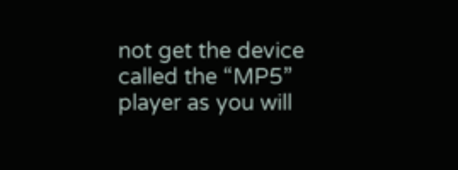not get the device called the “MP5” player as you will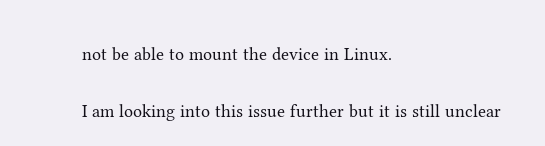not be able to mount the device in Linux.

I am looking into this issue further but it is still unclear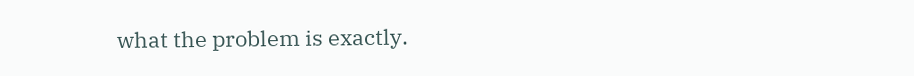what the problem is exactly.